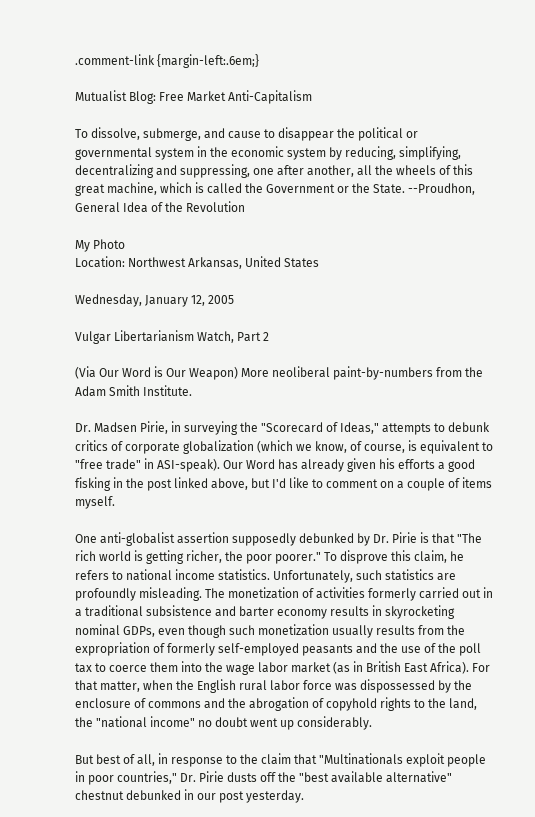.comment-link {margin-left:.6em;}

Mutualist Blog: Free Market Anti-Capitalism

To dissolve, submerge, and cause to disappear the political or governmental system in the economic system by reducing, simplifying, decentralizing and suppressing, one after another, all the wheels of this great machine, which is called the Government or the State. --Proudhon, General Idea of the Revolution

My Photo
Location: Northwest Arkansas, United States

Wednesday, January 12, 2005

Vulgar Libertarianism Watch, Part 2

(Via Our Word is Our Weapon) More neoliberal paint-by-numbers from the Adam Smith Institute.

Dr. Madsen Pirie, in surveying the "Scorecard of Ideas," attempts to debunk critics of corporate globalization (which we know, of course, is equivalent to "free trade" in ASI-speak). Our Word has already given his efforts a good fisking in the post linked above, but I'd like to comment on a couple of items myself.

One anti-globalist assertion supposedly debunked by Dr. Pirie is that "The rich world is getting richer, the poor poorer." To disprove this claim, he refers to national income statistics. Unfortunately, such statistics are profoundly misleading. The monetization of activities formerly carried out in a traditional subsistence and barter economy results in skyrocketing nominal GDPs, even though such monetization usually results from the expropriation of formerly self-employed peasants and the use of the poll tax to coerce them into the wage labor market (as in British East Africa). For that matter, when the English rural labor force was dispossessed by the enclosure of commons and the abrogation of copyhold rights to the land, the "national income" no doubt went up considerably.

But best of all, in response to the claim that "Multinationals exploit people in poor countries," Dr. Pirie dusts off the "best available alternative" chestnut debunked in our post yesterday.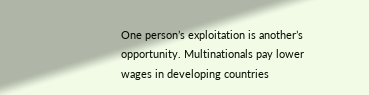One person’s exploitation is another’s opportunity. Multinationals pay lower wages in developing countries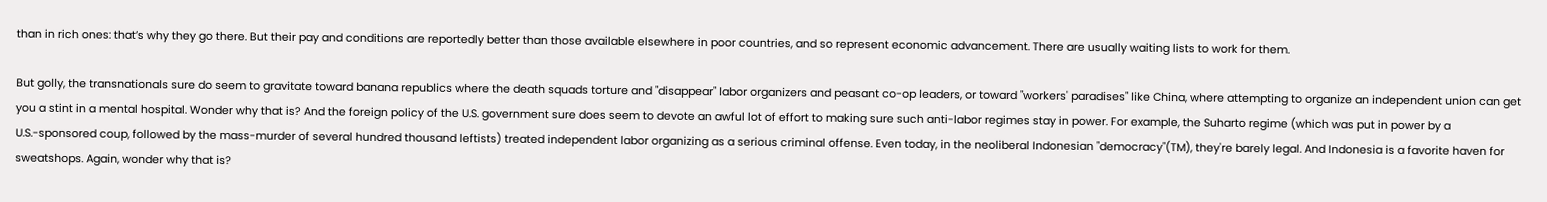than in rich ones: that’s why they go there. But their pay and conditions are reportedly better than those available elsewhere in poor countries, and so represent economic advancement. There are usually waiting lists to work for them.

But golly, the transnationals sure do seem to gravitate toward banana republics where the death squads torture and "disappear" labor organizers and peasant co-op leaders, or toward "workers' paradises" like China, where attempting to organize an independent union can get you a stint in a mental hospital. Wonder why that is? And the foreign policy of the U.S. government sure does seem to devote an awful lot of effort to making sure such anti-labor regimes stay in power. For example, the Suharto regime (which was put in power by a U.S.-sponsored coup, followed by the mass-murder of several hundred thousand leftists) treated independent labor organizing as a serious criminal offense. Even today, in the neoliberal Indonesian "democracy"(TM), they're barely legal. And Indonesia is a favorite haven for sweatshops. Again, wonder why that is?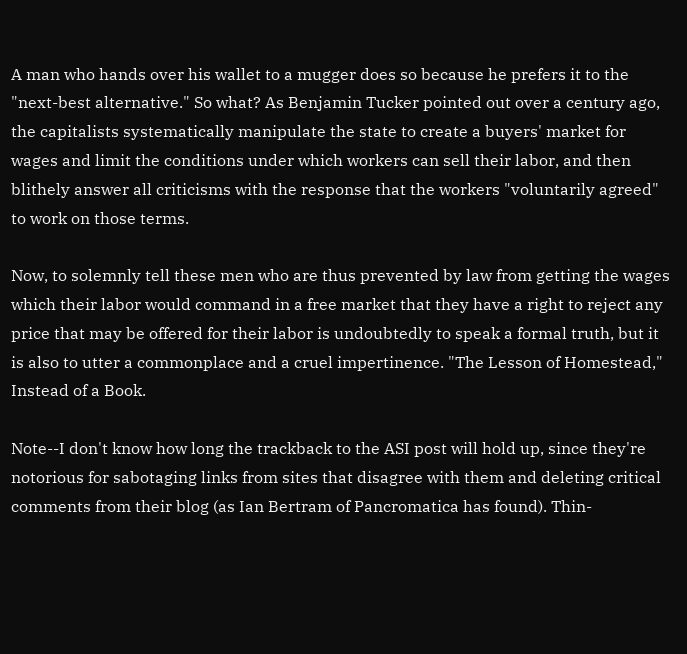A man who hands over his wallet to a mugger does so because he prefers it to the "next-best alternative." So what? As Benjamin Tucker pointed out over a century ago, the capitalists systematically manipulate the state to create a buyers' market for wages and limit the conditions under which workers can sell their labor, and then blithely answer all criticisms with the response that the workers "voluntarily agreed" to work on those terms.

Now, to solemnly tell these men who are thus prevented by law from getting the wages which their labor would command in a free market that they have a right to reject any price that may be offered for their labor is undoubtedly to speak a formal truth, but it is also to utter a commonplace and a cruel impertinence. "The Lesson of Homestead," Instead of a Book.

Note--I don't know how long the trackback to the ASI post will hold up, since they're notorious for sabotaging links from sites that disagree with them and deleting critical comments from their blog (as Ian Bertram of Pancromatica has found). Thin-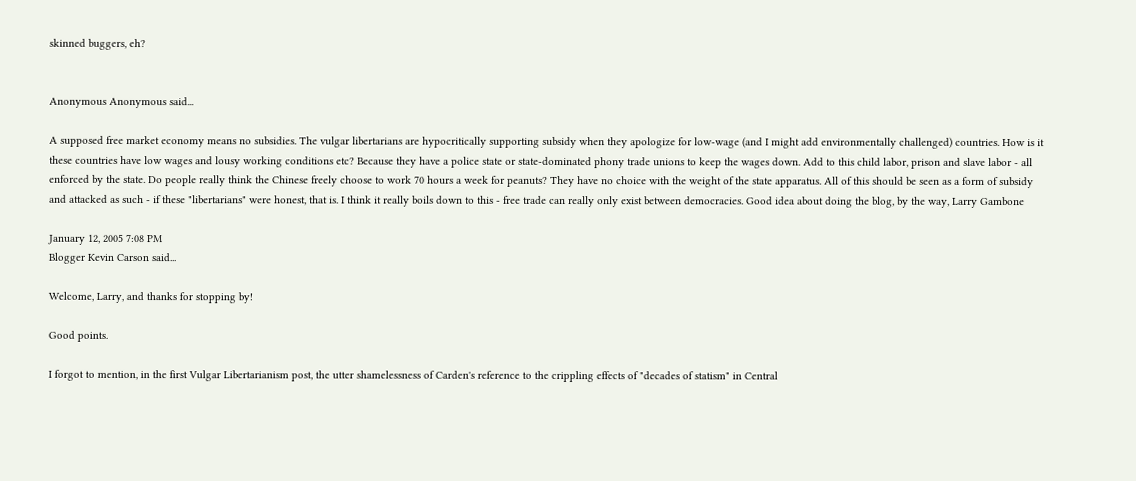skinned buggers, eh?


Anonymous Anonymous said...

A supposed free market economy means no subsidies. The vulgar libertarians are hypocritically supporting subsidy when they apologize for low-wage (and I might add environmentally challenged) countries. How is it these countries have low wages and lousy working conditions etc? Because they have a police state or state-dominated phony trade unions to keep the wages down. Add to this child labor, prison and slave labor - all enforced by the state. Do people really think the Chinese freely choose to work 70 hours a week for peanuts? They have no choice with the weight of the state apparatus. All of this should be seen as a form of subsidy and attacked as such - if these "libertarians" were honest, that is. I think it really boils down to this - free trade can really only exist between democracies. Good idea about doing the blog, by the way, Larry Gambone

January 12, 2005 7:08 PM
Blogger Kevin Carson said...

Welcome, Larry, and thanks for stopping by!

Good points.

I forgot to mention, in the first Vulgar Libertarianism post, the utter shamelessness of Carden's reference to the crippling effects of "decades of statism" in Central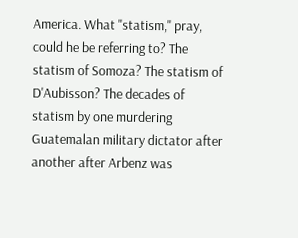America. What "statism," pray, could he be referring to? The statism of Somoza? The statism of D'Aubisson? The decades of statism by one murdering Guatemalan military dictator after another after Arbenz was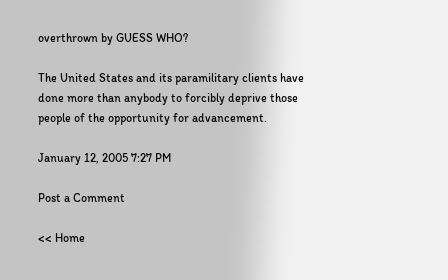overthrown by GUESS WHO?

The United States and its paramilitary clients have done more than anybody to forcibly deprive those people of the opportunity for advancement.

January 12, 2005 7:27 PM

Post a Comment

<< Home